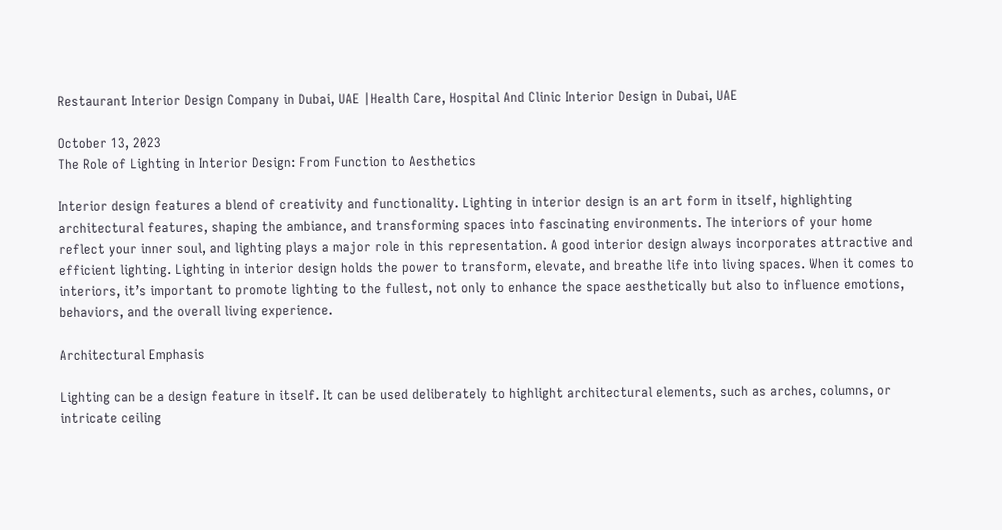Restaurant Interior Design Company in Dubai, UAE |Health Care, Hospital And Clinic Interior Design in Dubai, UAE

October 13, 2023
The Role of Lighting in Interior Design: From Function to Aesthetics

Interior design features a blend of creativity and functionality. Lighting in interior design is an art form in itself, highlighting architectural features, shaping the ambiance, and transforming spaces into fascinating environments. The interiors of your home reflect your inner soul, and lighting plays a major role in this representation. A good interior design always incorporates attractive and efficient lighting. Lighting in interior design holds the power to transform, elevate, and breathe life into living spaces. When it comes to interiors, it’s important to promote lighting to the fullest, not only to enhance the space aesthetically but also to influence emotions, behaviors, and the overall living experience.

Architectural Emphasis

Lighting can be a design feature in itself. It can be used deliberately to highlight architectural elements, such as arches, columns, or intricate ceiling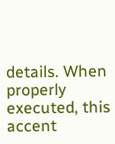details. When properly executed, this accent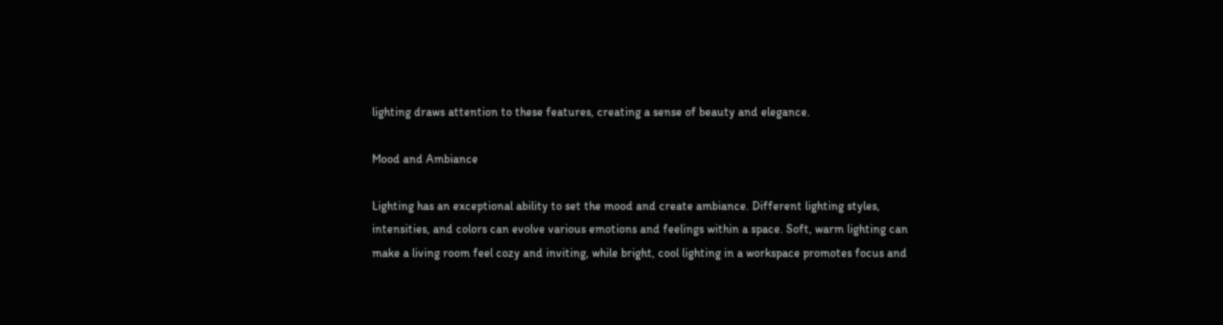lighting draws attention to these features, creating a sense of beauty and elegance.

Mood and Ambiance

Lighting has an exceptional ability to set the mood and create ambiance. Different lighting styles, intensities, and colors can evolve various emotions and feelings within a space. Soft, warm lighting can make a living room feel cozy and inviting, while bright, cool lighting in a workspace promotes focus and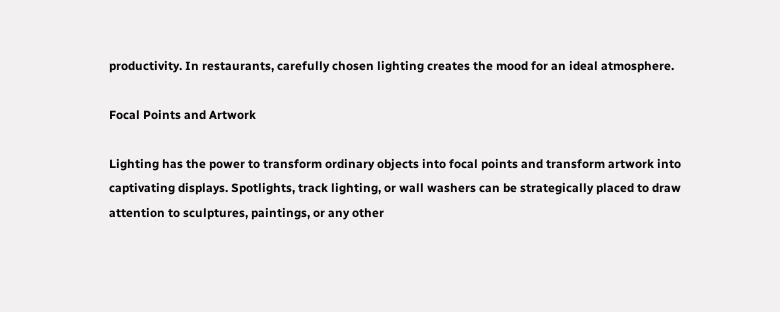productivity. In restaurants, carefully chosen lighting creates the mood for an ideal atmosphere.

Focal Points and Artwork

Lighting has the power to transform ordinary objects into focal points and transform artwork into captivating displays. Spotlights, track lighting, or wall washers can be strategically placed to draw attention to sculptures, paintings, or any other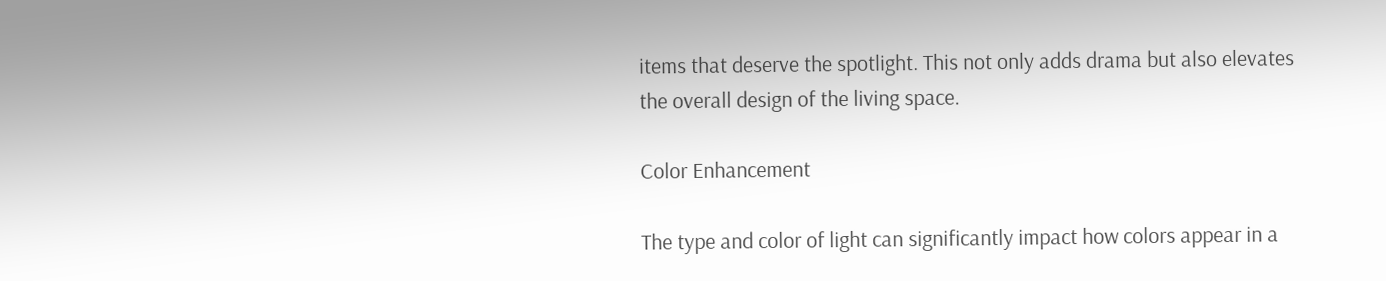items that deserve the spotlight. This not only adds drama but also elevates the overall design of the living space.

Color Enhancement

The type and color of light can significantly impact how colors appear in a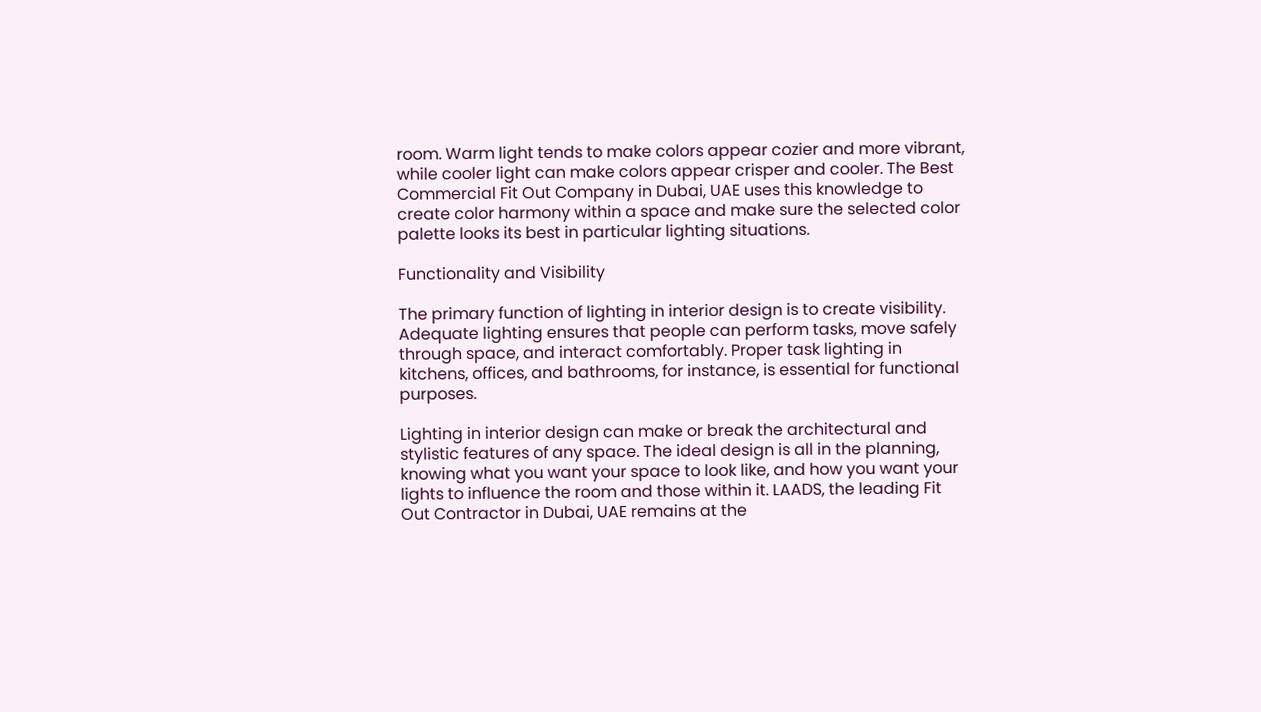room. Warm light tends to make colors appear cozier and more vibrant, while cooler light can make colors appear crisper and cooler. The Best Commercial Fit Out Company in Dubai, UAE uses this knowledge to create color harmony within a space and make sure the selected color palette looks its best in particular lighting situations.

Functionality and Visibility

The primary function of lighting in interior design is to create visibility. Adequate lighting ensures that people can perform tasks, move safely through space, and interact comfortably. Proper task lighting in kitchens, offices, and bathrooms, for instance, is essential for functional purposes.

Lighting in interior design can make or break the architectural and stylistic features of any space. The ideal design is all in the planning, knowing what you want your space to look like, and how you want your lights to influence the room and those within it. LAADS, the leading Fit Out Contractor in Dubai, UAE remains at the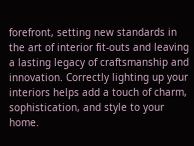forefront, setting new standards in the art of interior fit-outs and leaving a lasting legacy of craftsmanship and innovation. Correctly lighting up your interiors helps add a touch of charm, sophistication, and style to your home.